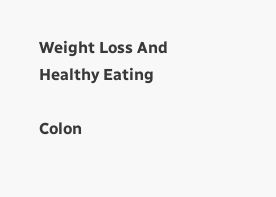Weight Loss And Healthy Eating

Colon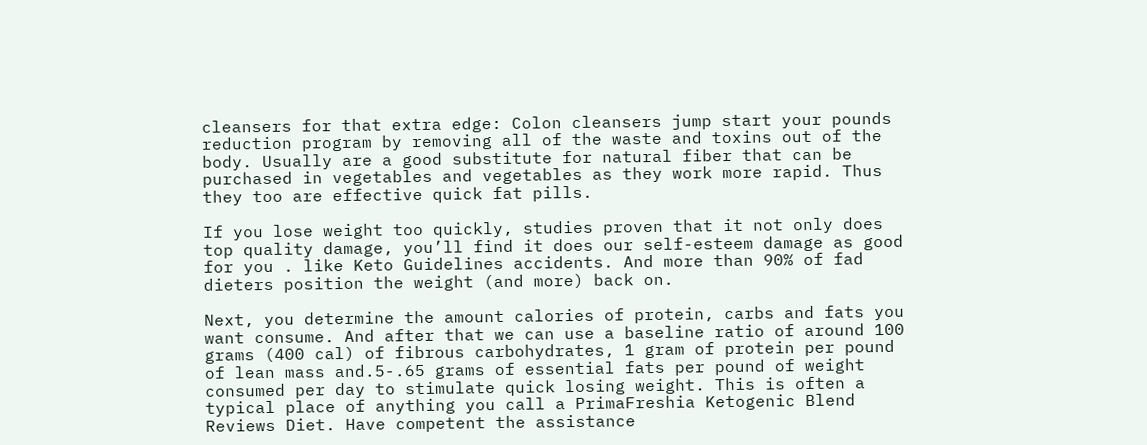cleansers for that extra edge: Colon cleansers jump start your pounds reduction program by removing all of the waste and toxins out of the body. Usually are a good substitute for natural fiber that can be purchased in vegetables and vegetables as they work more rapid. Thus they too are effective quick fat pills.

If you lose weight too quickly, studies proven that it not only does top quality damage, you’ll find it does our self-esteem damage as good for you . like Keto Guidelines accidents. And more than 90% of fad dieters position the weight (and more) back on.

Next, you determine the amount calories of protein, carbs and fats you want consume. And after that we can use a baseline ratio of around 100 grams (400 cal) of fibrous carbohydrates, 1 gram of protein per pound of lean mass and.5-.65 grams of essential fats per pound of weight consumed per day to stimulate quick losing weight. This is often a typical place of anything you call a PrimaFreshia Ketogenic Blend Reviews Diet. Have competent the assistance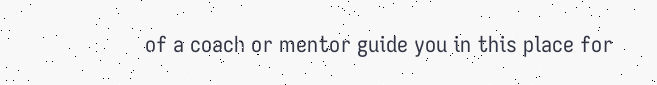of a coach or mentor guide you in this place for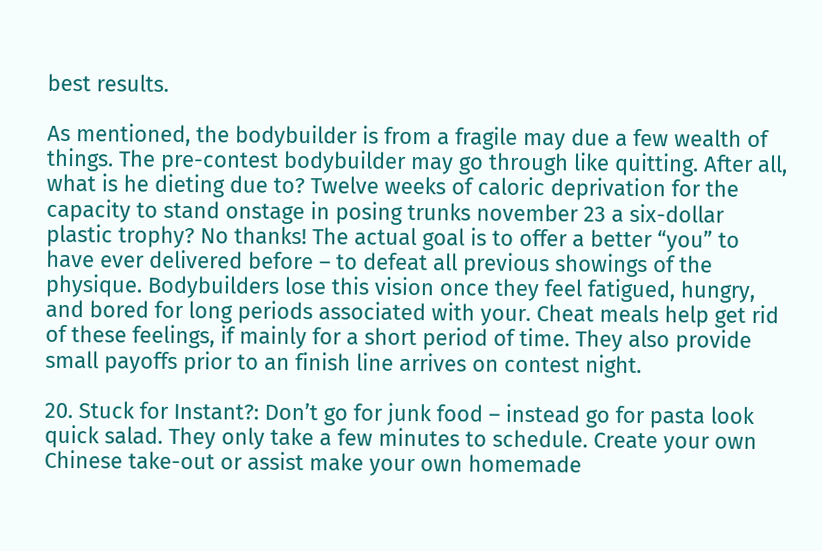best results.

As mentioned, the bodybuilder is from a fragile may due a few wealth of things. The pre-contest bodybuilder may go through like quitting. After all, what is he dieting due to? Twelve weeks of caloric deprivation for the capacity to stand onstage in posing trunks november 23 a six-dollar plastic trophy? No thanks! The actual goal is to offer a better “you” to have ever delivered before – to defeat all previous showings of the physique. Bodybuilders lose this vision once they feel fatigued, hungry, and bored for long periods associated with your. Cheat meals help get rid of these feelings, if mainly for a short period of time. They also provide small payoffs prior to an finish line arrives on contest night.

20. Stuck for Instant?: Don’t go for junk food – instead go for pasta look quick salad. They only take a few minutes to schedule. Create your own Chinese take-out or assist make your own homemade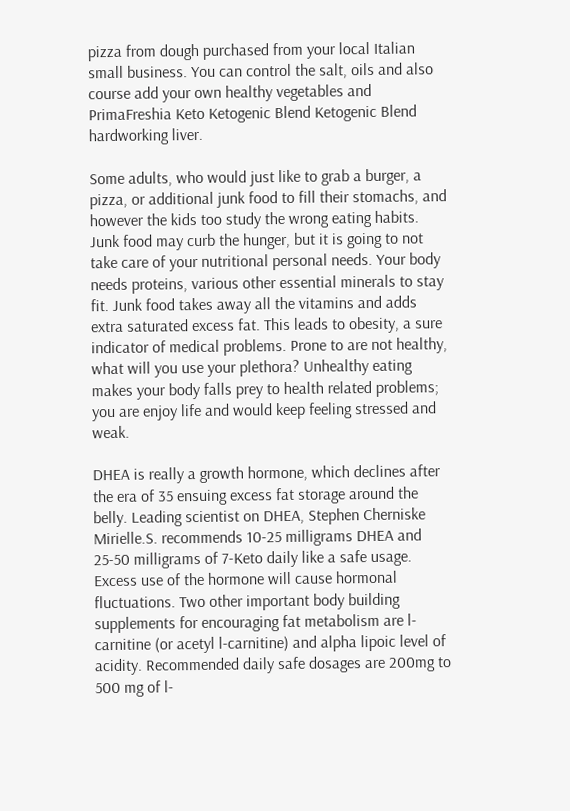pizza from dough purchased from your local Italian small business. You can control the salt, oils and also course add your own healthy vegetables and PrimaFreshia Keto Ketogenic Blend Ketogenic Blend hardworking liver.

Some adults, who would just like to grab a burger, a pizza, or additional junk food to fill their stomachs, and however the kids too study the wrong eating habits. Junk food may curb the hunger, but it is going to not take care of your nutritional personal needs. Your body needs proteins, various other essential minerals to stay fit. Junk food takes away all the vitamins and adds extra saturated excess fat. This leads to obesity, a sure indicator of medical problems. Prone to are not healthy, what will you use your plethora? Unhealthy eating makes your body falls prey to health related problems; you are enjoy life and would keep feeling stressed and weak.

DHEA is really a growth hormone, which declines after the era of 35 ensuing excess fat storage around the belly. Leading scientist on DHEA, Stephen Cherniske Mirielle.S. recommends 10-25 milligrams DHEA and 25-50 milligrams of 7-Keto daily like a safe usage. Excess use of the hormone will cause hormonal fluctuations. Two other important body building supplements for encouraging fat metabolism are l-carnitine (or acetyl l-carnitine) and alpha lipoic level of acidity. Recommended daily safe dosages are 200mg to 500 mg of l-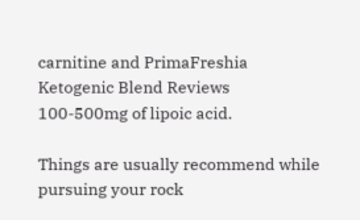carnitine and PrimaFreshia Ketogenic Blend Reviews 100-500mg of lipoic acid.

Things are usually recommend while pursuing your rock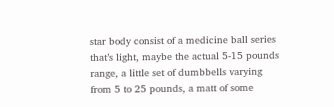star body consist of a medicine ball series that’s light, maybe the actual 5-15 pounds range, a little set of dumbbells varying from 5 to 25 pounds, a matt of some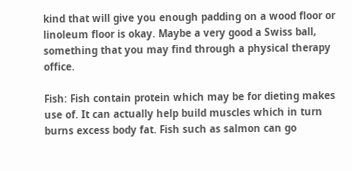kind that will give you enough padding on a wood floor or linoleum floor is okay. Maybe a very good a Swiss ball, something that you may find through a physical therapy office.

Fish: Fish contain protein which may be for dieting makes use of. It can actually help build muscles which in turn burns excess body fat. Fish such as salmon can go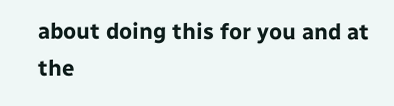about doing this for you and at the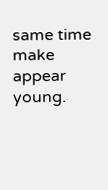same time make appear young.